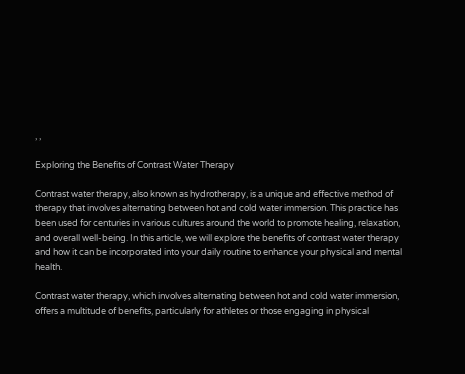, ,

Exploring the Benefits of Contrast Water Therapy

Contrast water therapy, also known as hydrotherapy, is a unique and effective method of therapy that involves alternating between hot and cold water immersion. This practice has been used for centuries in various cultures around the world to promote healing, relaxation, and overall well-being. In this article, we will explore the benefits of contrast water therapy and how it can be incorporated into your daily routine to enhance your physical and mental health.

Contrast water therapy, which involves alternating between hot and cold water immersion, offers a multitude of benefits, particularly for athletes or those engaging in physical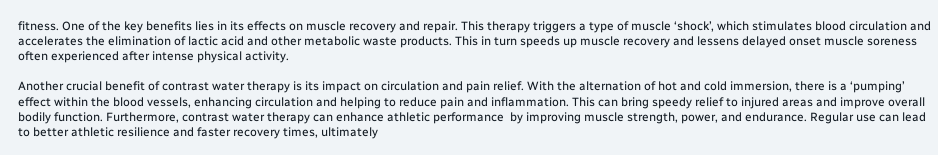fitness. One of the key benefits lies in its effects on muscle recovery and repair. This therapy triggers a type of muscle ‘shock’, which stimulates blood circulation and accelerates the elimination of lactic acid and other metabolic waste products. This in turn speeds up muscle recovery and lessens delayed onset muscle soreness often experienced after intense physical activity.

Another crucial benefit of contrast water therapy is its impact on circulation and pain relief. With the alternation of hot and cold immersion, there is a ‘pumping’ effect within the blood vessels, enhancing circulation and helping to reduce pain and inflammation. This can bring speedy relief to injured areas and improve overall bodily function. Furthermore, contrast water therapy can enhance athletic performance  by improving muscle strength, power, and endurance. Regular use can lead to better athletic resilience and faster recovery times, ultimately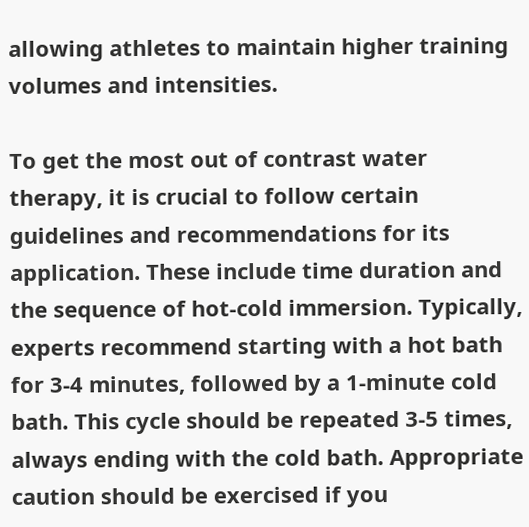allowing athletes to maintain higher training volumes and intensities.

To get the most out of contrast water therapy, it is crucial to follow certain guidelines and recommendations for its application. These include time duration and the sequence of hot-cold immersion. Typically, experts recommend starting with a hot bath for 3-4 minutes, followed by a 1-minute cold bath. This cycle should be repeated 3-5 times, always ending with the cold bath. Appropriate caution should be exercised if you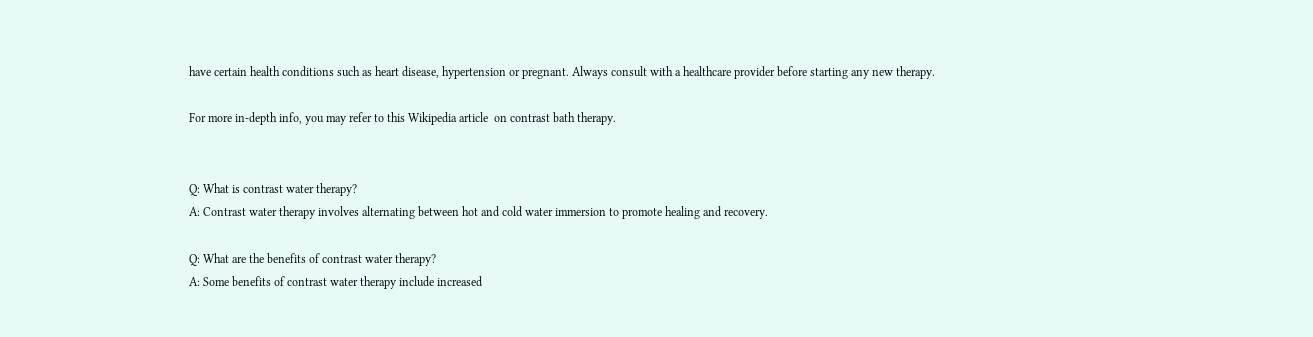have certain health conditions such as heart disease, hypertension or pregnant. Always consult with a healthcare provider before starting any new therapy.

For more in-depth info, you may refer to this Wikipedia article  on contrast bath therapy.


Q: What is contrast water therapy?
A: Contrast water therapy involves alternating between hot and cold water immersion to promote healing and recovery.

Q: What are the benefits of contrast water therapy?
A: Some benefits of contrast water therapy include increased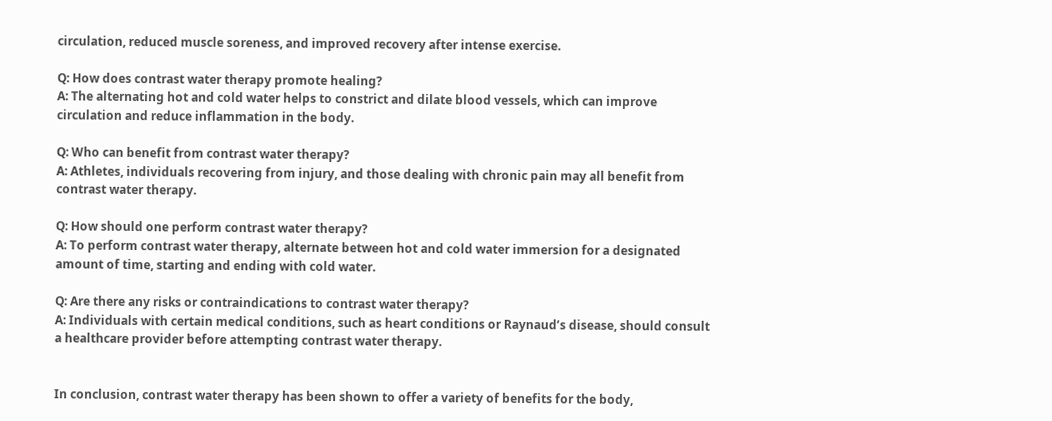circulation, reduced muscle soreness, and improved recovery after intense exercise.

Q: How does contrast water therapy promote healing?
A: The alternating hot and cold water helps to constrict and dilate blood vessels, which can improve circulation and reduce inflammation in the body.

Q: Who can benefit from contrast water therapy?
A: Athletes, individuals recovering from injury, and those dealing with chronic pain may all benefit from contrast water therapy.

Q: How should one perform contrast water therapy?
A: To perform contrast water therapy, alternate between hot and cold water immersion for a designated amount of time, starting and ending with cold water.

Q: Are there any risks or contraindications to contrast water therapy?
A: Individuals with certain medical conditions, such as heart conditions or Raynaud’s disease, should consult a healthcare provider before attempting contrast water therapy.


In conclusion, contrast water therapy has been shown to offer a variety of benefits for the body,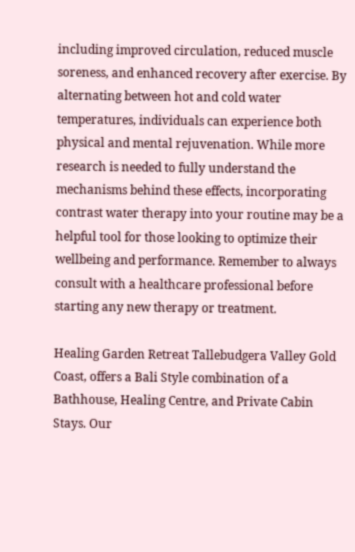including improved circulation, reduced muscle soreness, and enhanced recovery after exercise. By alternating between hot and cold water temperatures, individuals can experience both physical and mental rejuvenation. While more research is needed to fully understand the mechanisms behind these effects, incorporating contrast water therapy into your routine may be a helpful tool for those looking to optimize their wellbeing and performance. Remember to always consult with a healthcare professional before starting any new therapy or treatment.

Healing Garden Retreat Tallebudgera Valley Gold Coast, offers a Bali Style combination of a Bathhouse, Healing Centre, and Private Cabin Stays. Our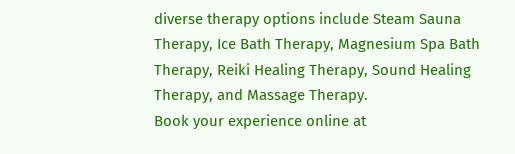diverse therapy options include Steam Sauna Therapy, Ice Bath Therapy, Magnesium Spa Bath Therapy, Reiki Healing Therapy, Sound Healing Therapy, and Massage Therapy.
Book your experience online at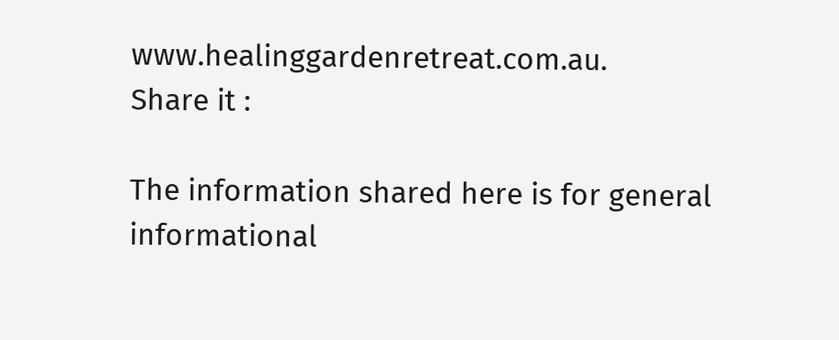www.healinggardenretreat.com.au.
Share it :

The information shared here is for general informational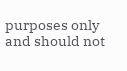purposes only and should not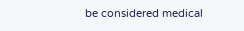be considered medical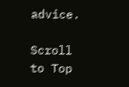advice.

Scroll to Top